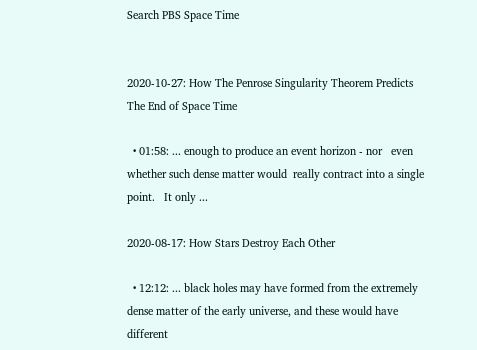Search PBS Space Time


2020-10-27: How The Penrose Singularity Theorem Predicts The End of Space Time

  • 01:58: ... enough to produce an event horizon - nor   even whether such dense matter would  really contract into a single point.   It only ...

2020-08-17: How Stars Destroy Each Other

  • 12:12: ... black holes may have formed from the extremely dense matter of the early universe, and these would have different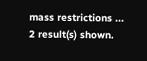mass restrictions ...
2 result(s) shown.